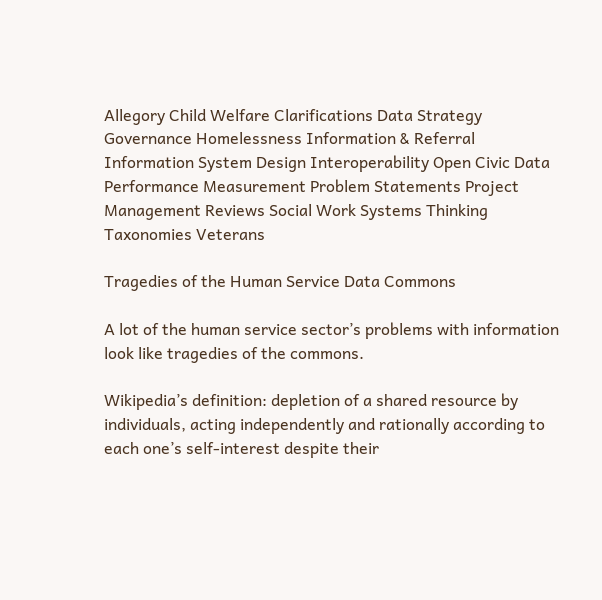Allegory Child Welfare Clarifications Data Strategy Governance Homelessness Information & Referral Information System Design Interoperability Open Civic Data Performance Measurement Problem Statements Project Management Reviews Social Work Systems Thinking Taxonomies Veterans

Tragedies of the Human Service Data Commons

A lot of the human service sector’s problems with information look like tragedies of the commons.

Wikipedia’s definition: depletion of a shared resource by individuals, acting independently and rationally according to each one’s self-interest despite their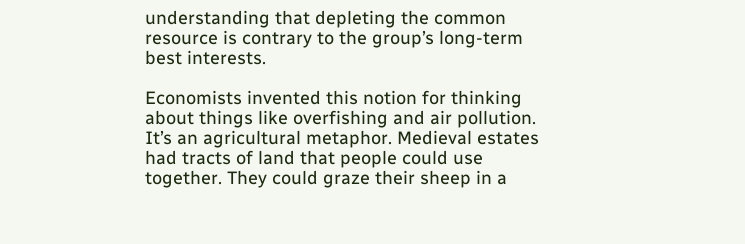understanding that depleting the common resource is contrary to the group’s long-term best interests.

Economists invented this notion for thinking about things like overfishing and air pollution. It’s an agricultural metaphor. Medieval estates had tracts of land that people could use together. They could graze their sheep in a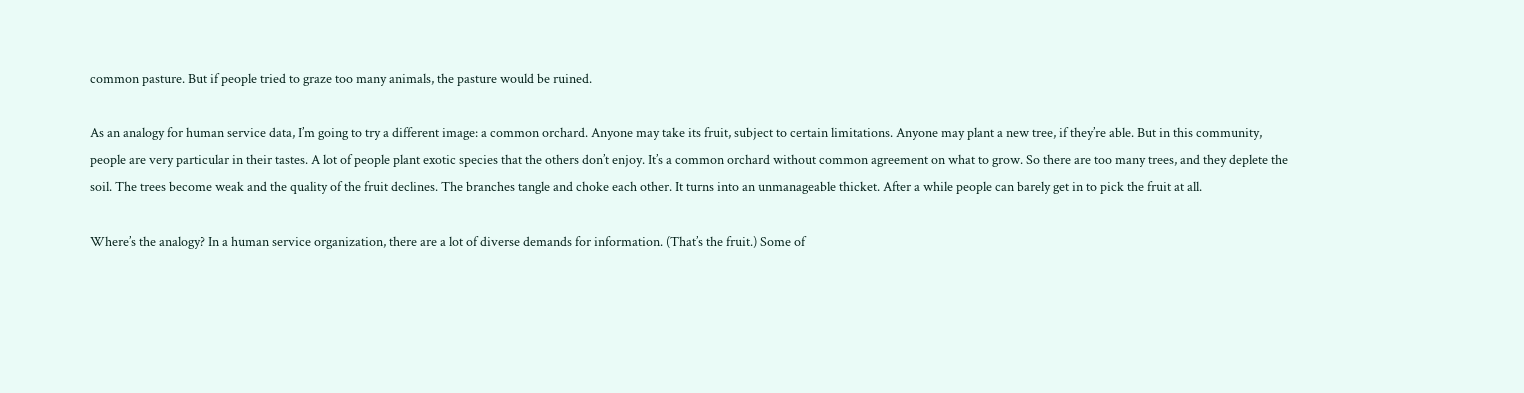common pasture. But if people tried to graze too many animals, the pasture would be ruined.

As an analogy for human service data, I’m going to try a different image: a common orchard. Anyone may take its fruit, subject to certain limitations. Anyone may plant a new tree, if they’re able. But in this community, people are very particular in their tastes. A lot of people plant exotic species that the others don’t enjoy. It’s a common orchard without common agreement on what to grow. So there are too many trees, and they deplete the soil. The trees become weak and the quality of the fruit declines. The branches tangle and choke each other. It turns into an unmanageable thicket. After a while people can barely get in to pick the fruit at all.

Where’s the analogy? In a human service organization, there are a lot of diverse demands for information. (That’s the fruit.) Some of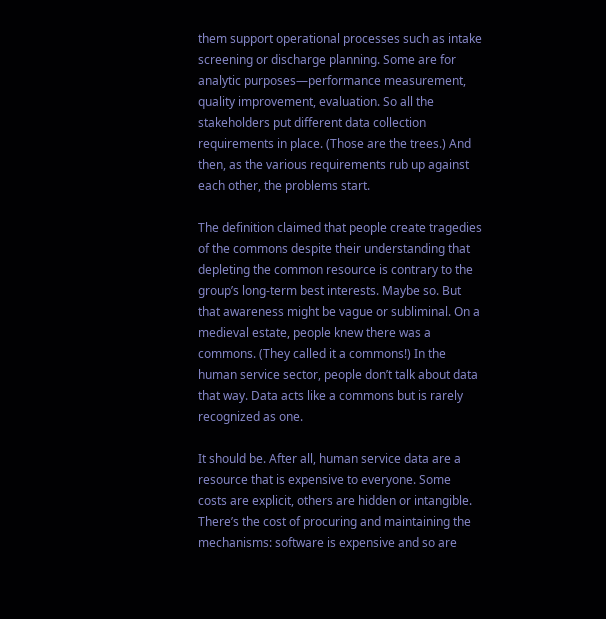them support operational processes such as intake screening or discharge planning. Some are for analytic purposes—performance measurement, quality improvement, evaluation. So all the stakeholders put different data collection requirements in place. (Those are the trees.) And then, as the various requirements rub up against each other, the problems start.

The definition claimed that people create tragedies of the commons despite their understanding that depleting the common resource is contrary to the group’s long-term best interests. Maybe so. But that awareness might be vague or subliminal. On a medieval estate, people knew there was a commons. (They called it a commons!) In the human service sector, people don’t talk about data that way. Data acts like a commons but is rarely recognized as one.

It should be. After all, human service data are a resource that is expensive to everyone. Some costs are explicit, others are hidden or intangible. There’s the cost of procuring and maintaining the mechanisms: software is expensive and so are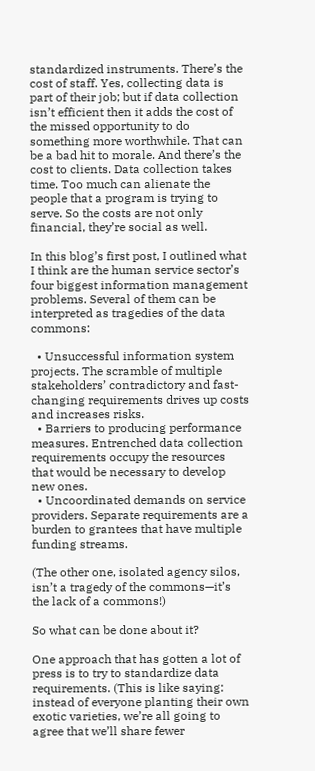standardized instruments. There’s the cost of staff. Yes, collecting data is part of their job; but if data collection isn’t efficient then it adds the cost of the missed opportunity to do something more worthwhile. That can be a bad hit to morale. And there’s the cost to clients. Data collection takes time. Too much can alienate the people that a program is trying to serve. So the costs are not only financial, they’re social as well.

In this blog’s first post, I outlined what I think are the human service sector’s four biggest information management problems. Several of them can be interpreted as tragedies of the data commons:

  • Unsuccessful information system projects. The scramble of multiple stakeholders’ contradictory and fast-changing requirements drives up costs and increases risks.
  • Barriers to producing performance measures. Entrenched data collection requirements occupy the resources that would be necessary to develop new ones.
  • Uncoordinated demands on service providers. Separate requirements are a burden to grantees that have multiple funding streams.

(The other one, isolated agency silos, isn’t a tragedy of the commons—it’s the lack of a commons!)

So what can be done about it?

One approach that has gotten a lot of press is to try to standardize data requirements. (This is like saying: instead of everyone planting their own exotic varieties, we’re all going to agree that we’ll share fewer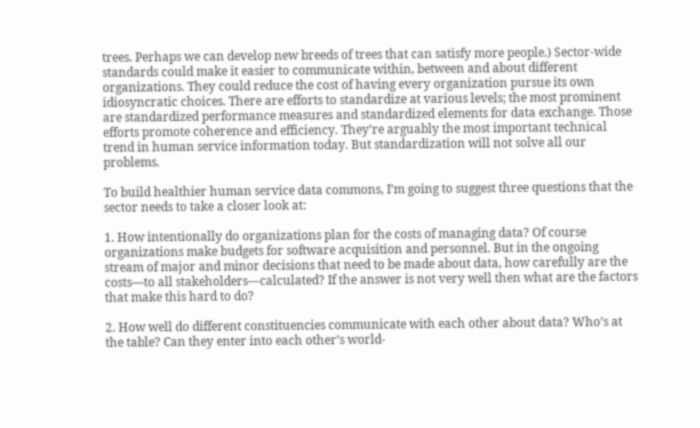trees. Perhaps we can develop new breeds of trees that can satisfy more people.) Sector-wide standards could make it easier to communicate within, between and about different organizations. They could reduce the cost of having every organization pursue its own idiosyncratic choices. There are efforts to standardize at various levels; the most prominent are standardized performance measures and standardized elements for data exchange. Those efforts promote coherence and efficiency. They’re arguably the most important technical trend in human service information today. But standardization will not solve all our problems.

To build healthier human service data commons, I’m going to suggest three questions that the sector needs to take a closer look at:

1. How intentionally do organizations plan for the costs of managing data? Of course organizations make budgets for software acquisition and personnel. But in the ongoing stream of major and minor decisions that need to be made about data, how carefully are the costs—to all stakeholders—calculated? If the answer is not very well then what are the factors that make this hard to do?

2. How well do different constituencies communicate with each other about data? Who’s at the table? Can they enter into each other’s world-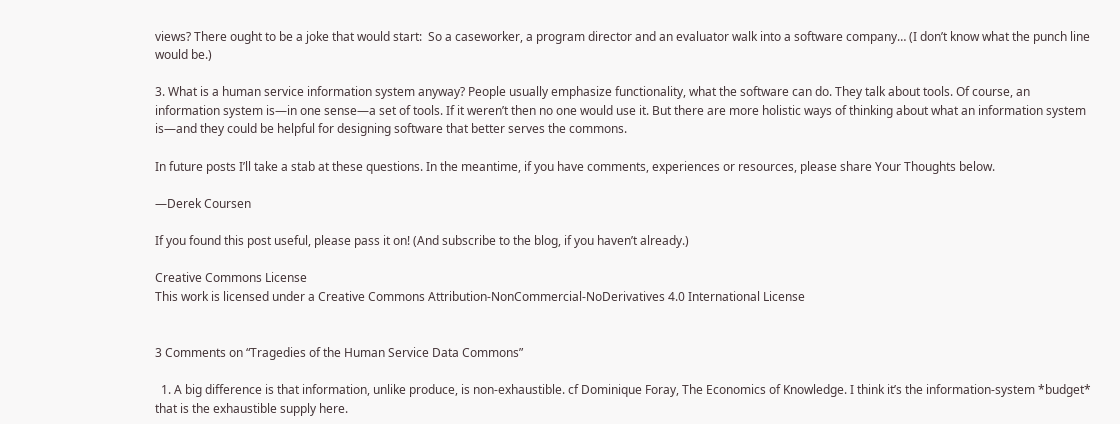views? There ought to be a joke that would start:  So a caseworker, a program director and an evaluator walk into a software company… (I don’t know what the punch line would be.)

3. What is a human service information system anyway? People usually emphasize functionality, what the software can do. They talk about tools. Of course, an information system is—in one sense—a set of tools. If it weren’t then no one would use it. But there are more holistic ways of thinking about what an information system is—and they could be helpful for designing software that better serves the commons.

In future posts I’ll take a stab at these questions. In the meantime, if you have comments, experiences or resources, please share Your Thoughts below.

—Derek Coursen

If you found this post useful, please pass it on! (And subscribe to the blog, if you haven’t already.)

Creative Commons License
This work is licensed under a Creative Commons Attribution-NonCommercial-NoDerivatives 4.0 International License


3 Comments on “Tragedies of the Human Service Data Commons”

  1. A big difference is that information, unlike produce, is non-exhaustible. cf Dominique Foray, The Economics of Knowledge. I think it’s the information-system *budget* that is the exhaustible supply here.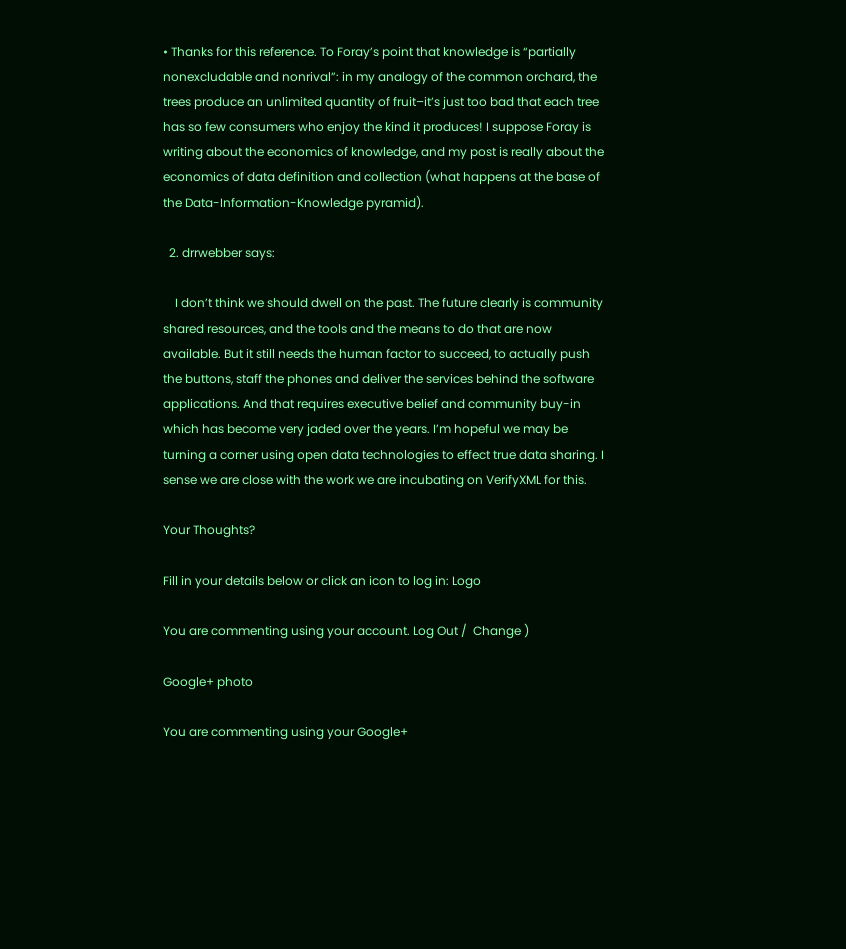• Thanks for this reference. To Foray’s point that knowledge is “partially nonexcludable and nonrival”: in my analogy of the common orchard, the trees produce an unlimited quantity of fruit–it’s just too bad that each tree has so few consumers who enjoy the kind it produces! I suppose Foray is writing about the economics of knowledge, and my post is really about the economics of data definition and collection (what happens at the base of the Data-Information-Knowledge pyramid).

  2. drrwebber says:

    I don’t think we should dwell on the past. The future clearly is community shared resources, and the tools and the means to do that are now available. But it still needs the human factor to succeed, to actually push the buttons, staff the phones and deliver the services behind the software applications. And that requires executive belief and community buy-in which has become very jaded over the years. I’m hopeful we may be turning a corner using open data technologies to effect true data sharing. I sense we are close with the work we are incubating on VerifyXML for this.

Your Thoughts?

Fill in your details below or click an icon to log in: Logo

You are commenting using your account. Log Out /  Change )

Google+ photo

You are commenting using your Google+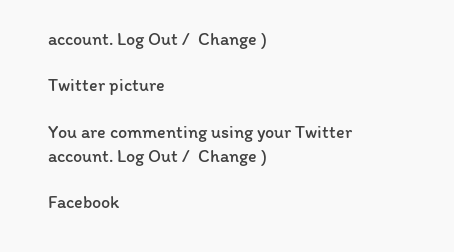account. Log Out /  Change )

Twitter picture

You are commenting using your Twitter account. Log Out /  Change )

Facebook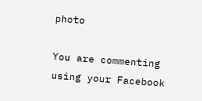photo

You are commenting using your Facebook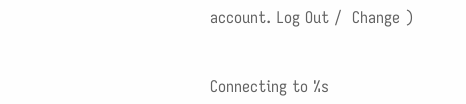account. Log Out /  Change )


Connecting to %s